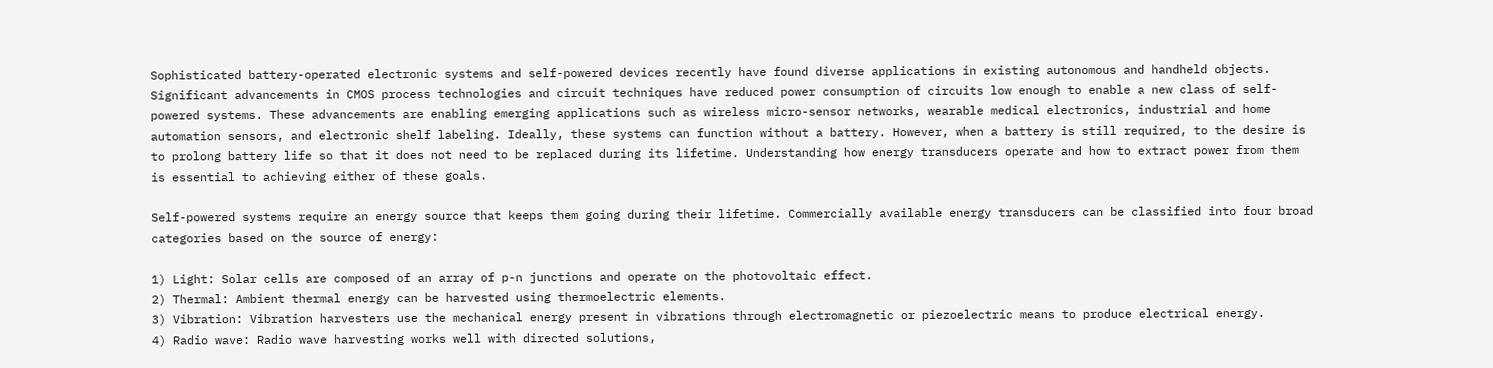Sophisticated battery-operated electronic systems and self-powered devices recently have found diverse applications in existing autonomous and handheld objects. Significant advancements in CMOS process technologies and circuit techniques have reduced power consumption of circuits low enough to enable a new class of self-powered systems. These advancements are enabling emerging applications such as wireless micro-sensor networks, wearable medical electronics, industrial and home automation sensors, and electronic shelf labeling. Ideally, these systems can function without a battery. However, when a battery is still required, to the desire is to prolong battery life so that it does not need to be replaced during its lifetime. Understanding how energy transducers operate and how to extract power from them is essential to achieving either of these goals.

Self-powered systems require an energy source that keeps them going during their lifetime. Commercially available energy transducers can be classified into four broad categories based on the source of energy:

1) Light: Solar cells are composed of an array of p-n junctions and operate on the photovoltaic effect.
2) Thermal: Ambient thermal energy can be harvested using thermoelectric elements.
3) Vibration: Vibration harvesters use the mechanical energy present in vibrations through electromagnetic or piezoelectric means to produce electrical energy.
4) Radio wave: Radio wave harvesting works well with directed solutions,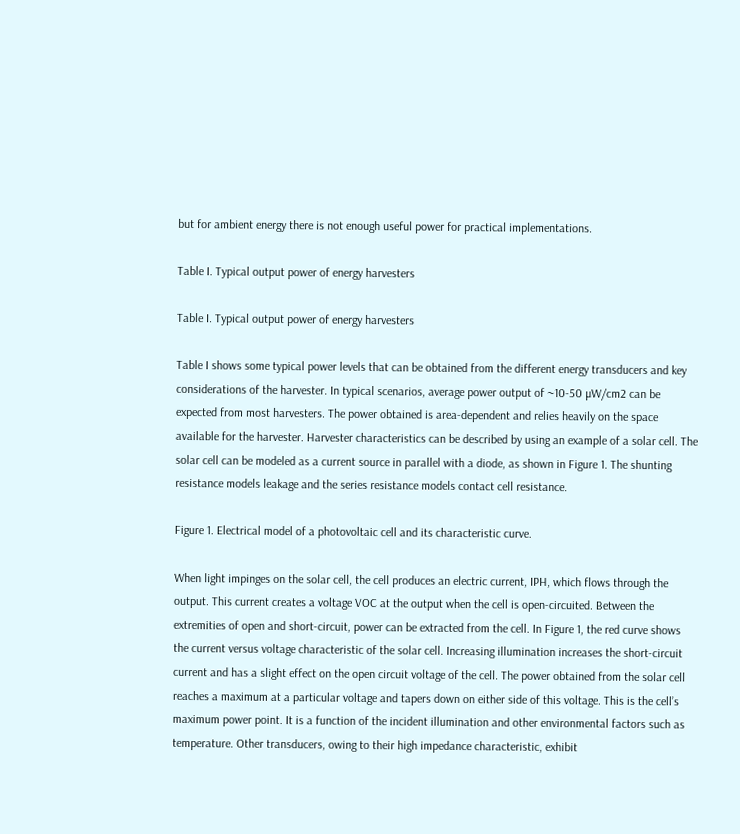but for ambient energy there is not enough useful power for practical implementations.

Table I. Typical output power of energy harvesters

Table I. Typical output power of energy harvesters

Table I shows some typical power levels that can be obtained from the different energy transducers and key considerations of the harvester. In typical scenarios, average power output of ~10-50 µW/cm2 can be expected from most harvesters. The power obtained is area-dependent and relies heavily on the space available for the harvester. Harvester characteristics can be described by using an example of a solar cell. The solar cell can be modeled as a current source in parallel with a diode, as shown in Figure 1. The shunting resistance models leakage and the series resistance models contact cell resistance.

Figure 1. Electrical model of a photovoltaic cell and its characteristic curve.

When light impinges on the solar cell, the cell produces an electric current, IPH, which flows through the output. This current creates a voltage VOC at the output when the cell is open-circuited. Between the extremities of open and short-circuit, power can be extracted from the cell. In Figure 1, the red curve shows the current versus voltage characteristic of the solar cell. Increasing illumination increases the short-circuit current and has a slight effect on the open circuit voltage of the cell. The power obtained from the solar cell reaches a maximum at a particular voltage and tapers down on either side of this voltage. This is the cell’s maximum power point. It is a function of the incident illumination and other environmental factors such as temperature. Other transducers, owing to their high impedance characteristic, exhibit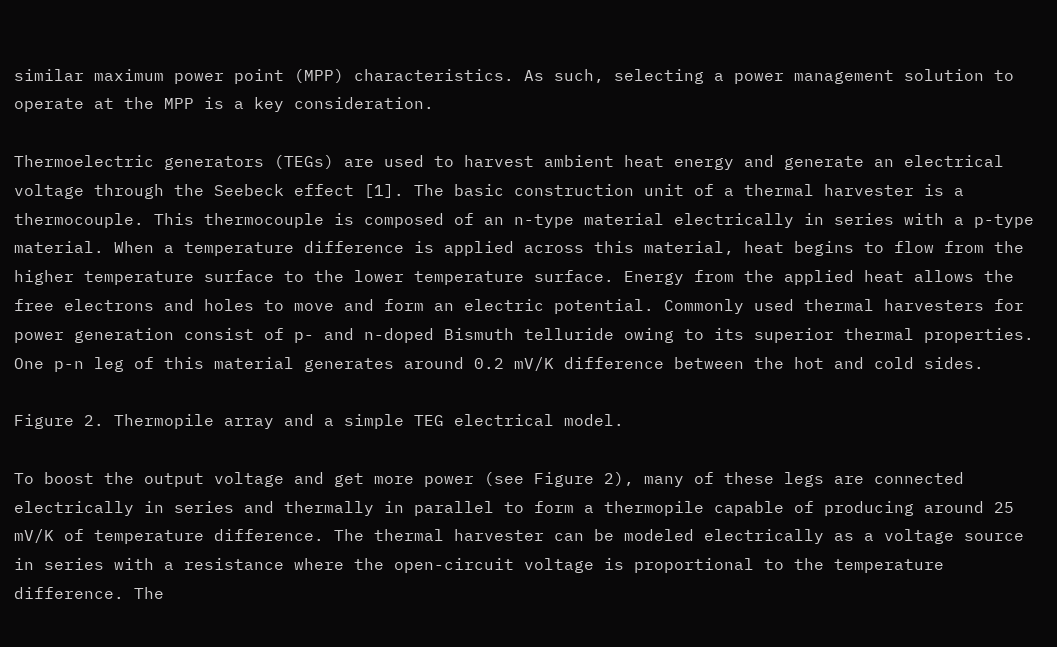similar maximum power point (MPP) characteristics. As such, selecting a power management solution to operate at the MPP is a key consideration.

Thermoelectric generators (TEGs) are used to harvest ambient heat energy and generate an electrical voltage through the Seebeck effect [1]. The basic construction unit of a thermal harvester is a thermocouple. This thermocouple is composed of an n-type material electrically in series with a p-type material. When a temperature difference is applied across this material, heat begins to flow from the higher temperature surface to the lower temperature surface. Energy from the applied heat allows the free electrons and holes to move and form an electric potential. Commonly used thermal harvesters for power generation consist of p- and n-doped Bismuth telluride owing to its superior thermal properties. One p-n leg of this material generates around 0.2 mV/K difference between the hot and cold sides.

Figure 2. Thermopile array and a simple TEG electrical model.

To boost the output voltage and get more power (see Figure 2), many of these legs are connected electrically in series and thermally in parallel to form a thermopile capable of producing around 25 mV/K of temperature difference. The thermal harvester can be modeled electrically as a voltage source in series with a resistance where the open-circuit voltage is proportional to the temperature difference. The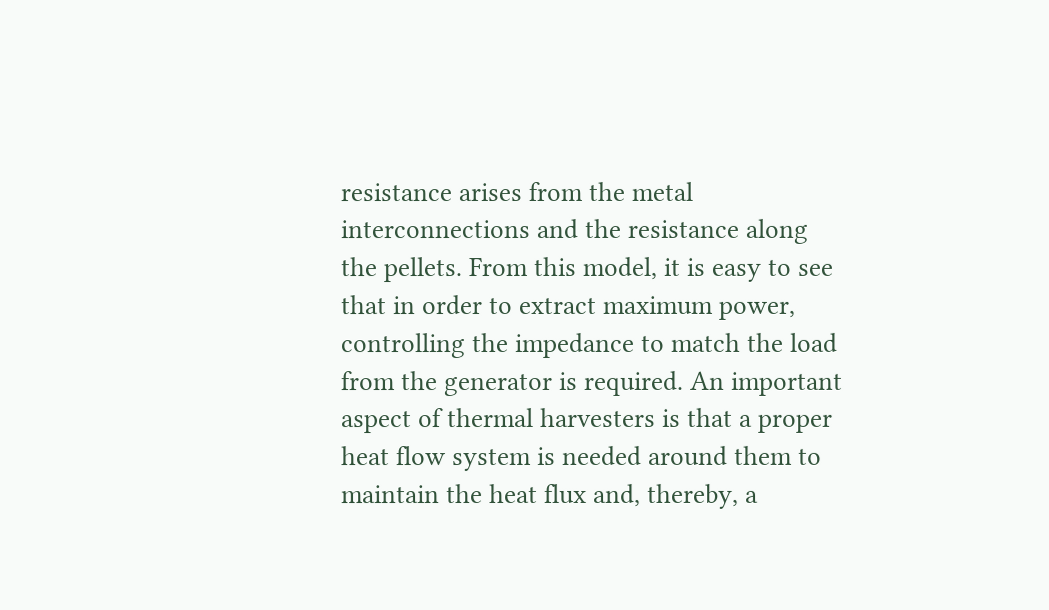resistance arises from the metal interconnections and the resistance along the pellets. From this model, it is easy to see that in order to extract maximum power, controlling the impedance to match the load from the generator is required. An important aspect of thermal harvesters is that a proper heat flow system is needed around them to maintain the heat flux and, thereby, a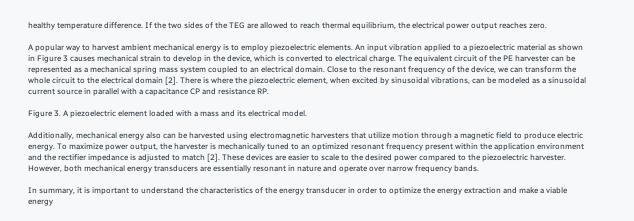healthy temperature difference. If the two sides of the TEG are allowed to reach thermal equilibrium, the electrical power output reaches zero.

A popular way to harvest ambient mechanical energy is to employ piezoelectric elements. An input vibration applied to a piezoelectric material as shown in Figure 3 causes mechanical strain to develop in the device, which is converted to electrical charge. The equivalent circuit of the PE harvester can be represented as a mechanical spring mass system coupled to an electrical domain. Close to the resonant frequency of the device, we can transform the whole circuit to the electrical domain [2]. There is where the piezoelectric element, when excited by sinusoidal vibrations, can be modeled as a sinusoidal current source in parallel with a capacitance CP and resistance RP.

Figure 3. A piezoelectric element loaded with a mass and its electrical model.

Additionally, mechanical energy also can be harvested using electromagnetic harvesters that utilize motion through a magnetic field to produce electric energy. To maximize power output, the harvester is mechanically tuned to an optimized resonant frequency present within the application environment and the rectifier impedance is adjusted to match [2]. These devices are easier to scale to the desired power compared to the piezoelectric harvester. However, both mechanical energy transducers are essentially resonant in nature and operate over narrow frequency bands.

In summary, it is important to understand the characteristics of the energy transducer in order to optimize the energy extraction and make a viable energy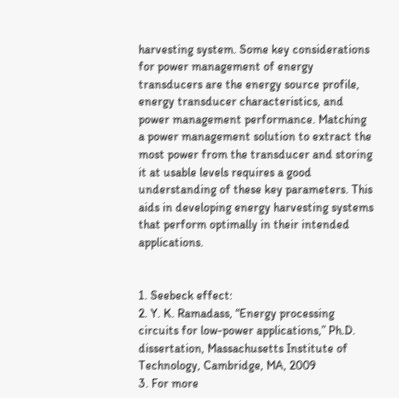harvesting system. Some key considerations for power management of energy transducers are the energy source profile, energy transducer characteristics, and power management performance. Matching a power management solution to extract the most power from the transducer and storing it at usable levels requires a good understanding of these key parameters. This aids in developing energy harvesting systems that perform optimally in their intended applications.


1. Seebeck effect:
2. Y. K. Ramadass, “Energy processing circuits for low-power applications,” Ph.D. dissertation, Massachusetts Institute of Technology, Cambridge, MA, 2009
3. For more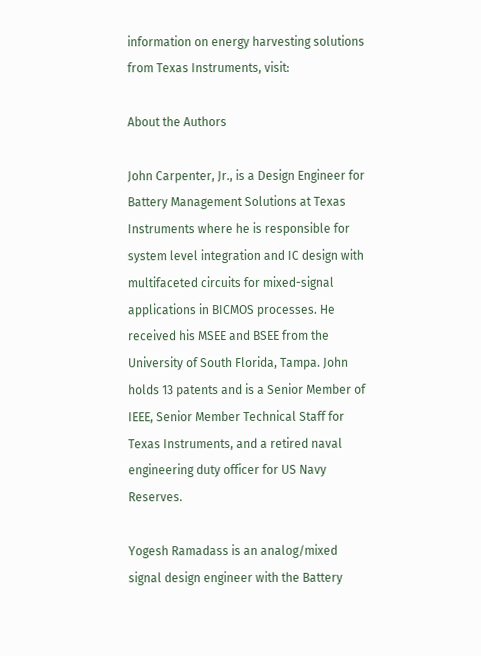information on energy harvesting solutions from Texas Instruments, visit:

About the Authors

John Carpenter, Jr., is a Design Engineer for Battery Management Solutions at Texas Instruments where he is responsible for system level integration and IC design with multifaceted circuits for mixed-signal applications in BICMOS processes. He received his MSEE and BSEE from the University of South Florida, Tampa. John holds 13 patents and is a Senior Member of IEEE, Senior Member Technical Staff for Texas Instruments, and a retired naval engineering duty officer for US Navy Reserves.

Yogesh Ramadass is an analog/mixed signal design engineer with the Battery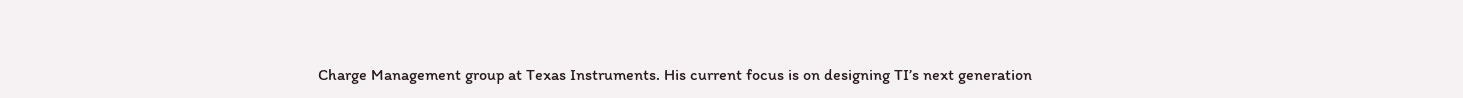Charge Management group at Texas Instruments. His current focus is on designing TI’s next generation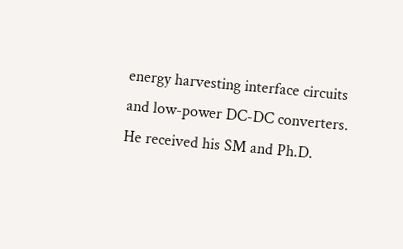energy harvesting interface circuits and low-power DC-DC converters. He received his SM and Ph.D.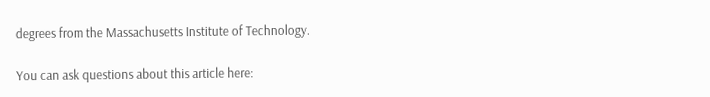degrees from the Massachusetts Institute of Technology.

You can ask questions about this article here: